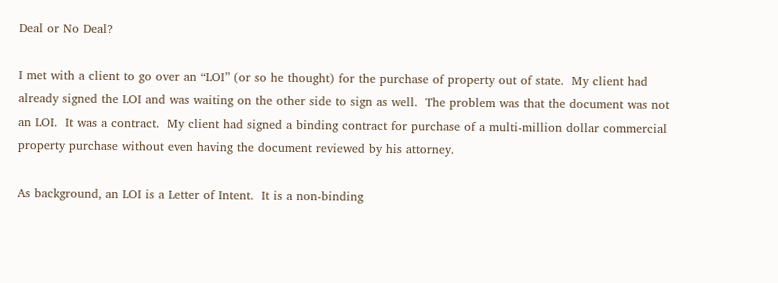Deal or No Deal?

I met with a client to go over an “LOI” (or so he thought) for the purchase of property out of state.  My client had already signed the LOI and was waiting on the other side to sign as well.  The problem was that the document was not an LOI.  It was a contract.  My client had signed a binding contract for purchase of a multi-million dollar commercial property purchase without even having the document reviewed by his attorney.

As background, an LOI is a Letter of Intent.  It is a non-binding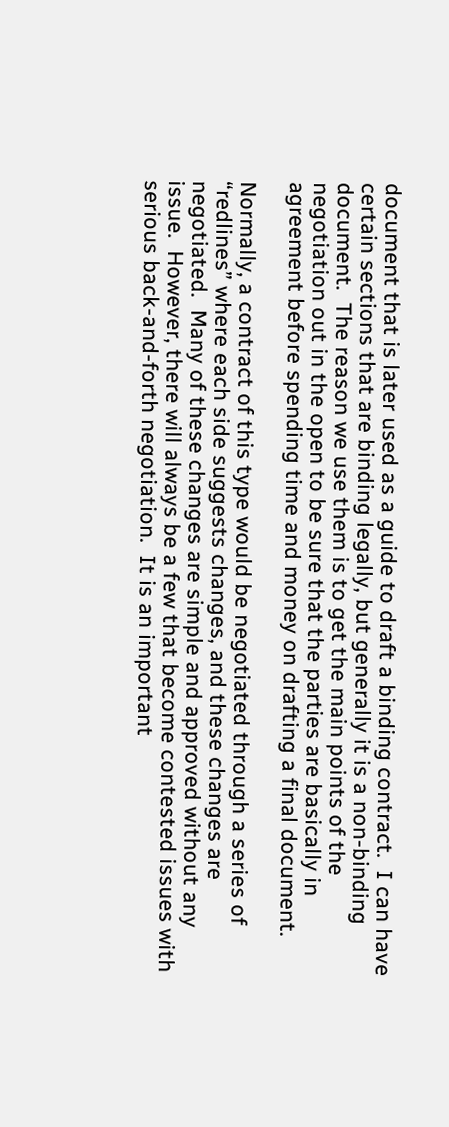document that is later used as a guide to draft a binding contract.  I can have certain sections that are binding legally, but generally it is a non-binding document.  The reason we use them is to get the main points of the negotiation out in the open to be sure that the parties are basically in agreement before spending time and money on drafting a final document.

Normally, a contract of this type would be negotiated through a series of “redlines” where each side suggests changes, and these changes are negotiated.  Many of these changes are simple and approved without any issue.  However, there will always be a few that become contested issues with serious back-and-forth negotiation.  It is an important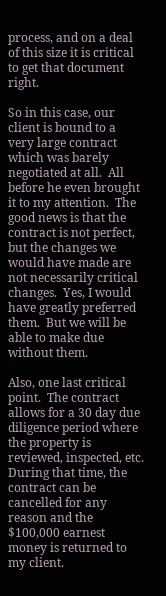process, and on a deal of this size it is critical to get that document right.

So in this case, our client is bound to a very large contract which was barely negotiated at all.  All before he even brought it to my attention.  The good news is that the contract is not perfect, but the changes we would have made are not necessarily critical changes.  Yes, I would have greatly preferred them.  But we will be able to make due without them.

Also, one last critical point.  The contract allows for a 30 day due diligence period where the property is reviewed, inspected, etc.  During that time, the contract can be cancelled for any reason and the $100,000 earnest money is returned to my client.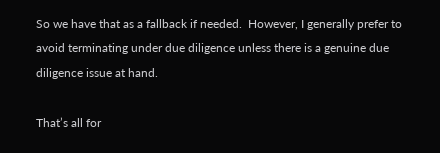So we have that as a fallback if needed.  However, I generally prefer to avoid terminating under due diligence unless there is a genuine due diligence issue at hand.

That’s all for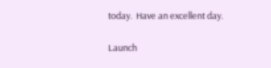today.  Have an excellent day.

Launch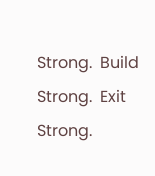Strong.  Build Strong.  Exit Strong.